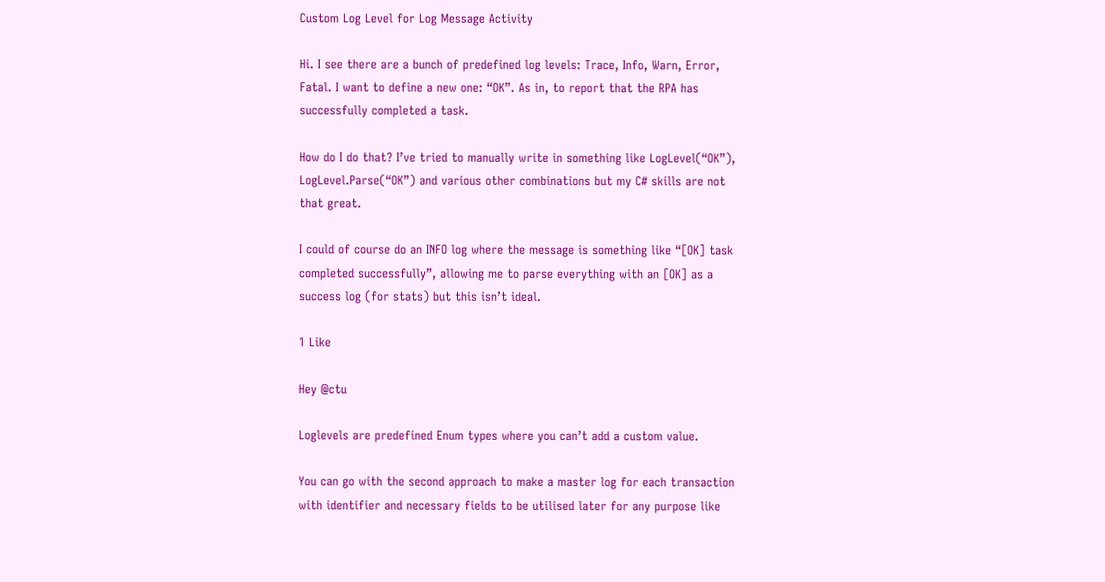Custom Log Level for Log Message Activity

Hi. I see there are a bunch of predefined log levels: Trace, Info, Warn, Error, Fatal. I want to define a new one: “OK”. As in, to report that the RPA has successfully completed a task.

How do I do that? I’ve tried to manually write in something like LogLevel(“OK”), LogLevel.Parse(“OK”) and various other combinations but my C# skills are not that great.

I could of course do an INFO log where the message is something like “[OK] task completed successfully”, allowing me to parse everything with an [OK] as a success log (for stats) but this isn’t ideal.

1 Like

Hey @ctu

Loglevels are predefined Enum types where you can’t add a custom value.

You can go with the second approach to make a master log for each transaction with identifier and necessary fields to be utilised later for any purpose like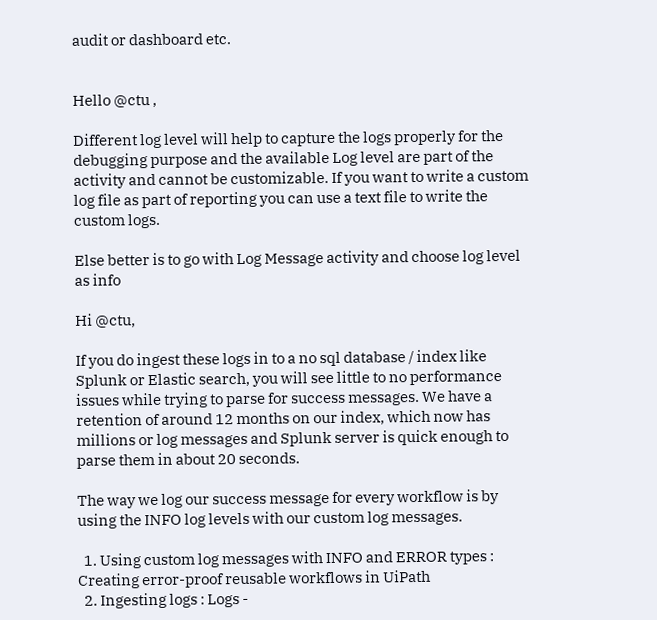audit or dashboard etc.


Hello @ctu ,

Different log level will help to capture the logs properly for the debugging purpose and the available Log level are part of the activity and cannot be customizable. If you want to write a custom log file as part of reporting you can use a text file to write the custom logs.

Else better is to go with Log Message activity and choose log level as info

Hi @ctu,

If you do ingest these logs in to a no sql database / index like Splunk or Elastic search, you will see little to no performance issues while trying to parse for success messages. We have a retention of around 12 months on our index, which now has millions or log messages and Splunk server is quick enough to parse them in about 20 seconds.

The way we log our success message for every workflow is by using the INFO log levels with our custom log messages.

  1. Using custom log messages with INFO and ERROR types : Creating error-proof reusable workflows in UiPath
  2. Ingesting logs : Logs -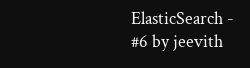ElasticSearch - #6 by jeevith